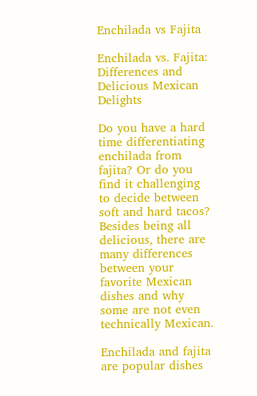Enchilada vs Fajita

Enchilada vs. Fajita: Differences and Delicious Mexican Delights

Do you have a hard time differentiating enchilada from fajita? Or do you find it challenging to decide between soft and hard tacos? Besides being all delicious, there are many differences between your favorite Mexican dishes and why some are not even technically Mexican.

Enchilada and fajita are popular dishes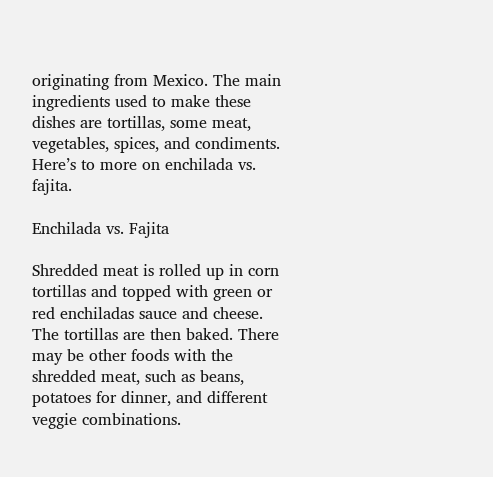originating from Mexico. The main ingredients used to make these dishes are tortillas, some meat, vegetables, spices, and condiments. Here’s to more on enchilada vs. fajita.

Enchilada vs. Fajita

Shredded meat is rolled up in corn tortillas and topped with green or red enchiladas sauce and cheese. The tortillas are then baked. There may be other foods with the shredded meat, such as beans, potatoes for dinner, and different veggie combinations.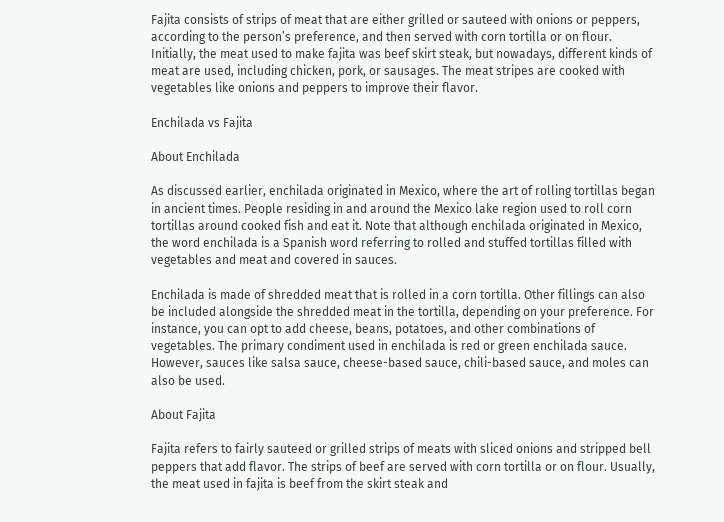Fajita consists of strips of meat that are either grilled or sauteed with onions or peppers, according to the person’s preference, and then served with corn tortilla or on flour. Initially, the meat used to make fajita was beef skirt steak, but nowadays, different kinds of meat are used, including chicken, pork, or sausages. The meat stripes are cooked with vegetables like onions and peppers to improve their flavor.

Enchilada vs Fajita

About Enchilada

As discussed earlier, enchilada originated in Mexico, where the art of rolling tortillas began in ancient times. People residing in and around the Mexico lake region used to roll corn tortillas around cooked fish and eat it. Note that although enchilada originated in Mexico, the word enchilada is a Spanish word referring to rolled and stuffed tortillas filled with vegetables and meat and covered in sauces.

Enchilada is made of shredded meat that is rolled in a corn tortilla. Other fillings can also be included alongside the shredded meat in the tortilla, depending on your preference. For instance, you can opt to add cheese, beans, potatoes, and other combinations of vegetables. The primary condiment used in enchilada is red or green enchilada sauce. However, sauces like salsa sauce, cheese-based sauce, chili-based sauce, and moles can also be used.

About Fajita

Fajita refers to fairly sauteed or grilled strips of meats with sliced onions and stripped bell peppers that add flavor. The strips of beef are served with corn tortilla or on flour. Usually, the meat used in fajita is beef from the skirt steak and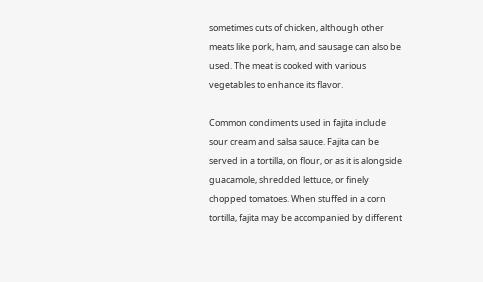sometimes cuts of chicken, although other meats like pork, ham, and sausage can also be used. The meat is cooked with various vegetables to enhance its flavor.

Common condiments used in fajita include sour cream and salsa sauce. Fajita can be served in a tortilla, on flour, or as it is alongside guacamole, shredded lettuce, or finely chopped tomatoes. When stuffed in a corn tortilla, fajita may be accompanied by different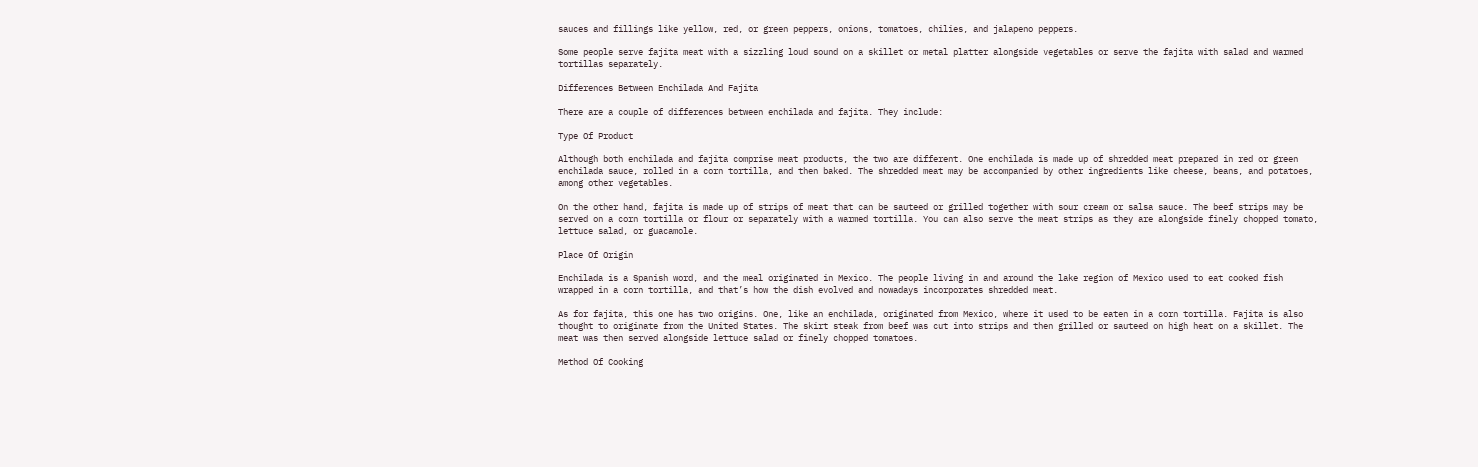sauces and fillings like yellow, red, or green peppers, onions, tomatoes, chilies, and jalapeno peppers.

Some people serve fajita meat with a sizzling loud sound on a skillet or metal platter alongside vegetables or serve the fajita with salad and warmed tortillas separately.

Differences Between Enchilada And Fajita

There are a couple of differences between enchilada and fajita. They include:

Type Of Product

Although both enchilada and fajita comprise meat products, the two are different. One enchilada is made up of shredded meat prepared in red or green enchilada sauce, rolled in a corn tortilla, and then baked. The shredded meat may be accompanied by other ingredients like cheese, beans, and potatoes, among other vegetables.

On the other hand, fajita is made up of strips of meat that can be sauteed or grilled together with sour cream or salsa sauce. The beef strips may be served on a corn tortilla or flour or separately with a warmed tortilla. You can also serve the meat strips as they are alongside finely chopped tomato, lettuce salad, or guacamole.

Place Of Origin

Enchilada is a Spanish word, and the meal originated in Mexico. The people living in and around the lake region of Mexico used to eat cooked fish wrapped in a corn tortilla, and that’s how the dish evolved and nowadays incorporates shredded meat.

As for fajita, this one has two origins. One, like an enchilada, originated from Mexico, where it used to be eaten in a corn tortilla. Fajita is also thought to originate from the United States. The skirt steak from beef was cut into strips and then grilled or sauteed on high heat on a skillet. The meat was then served alongside lettuce salad or finely chopped tomatoes.

Method Of Cooking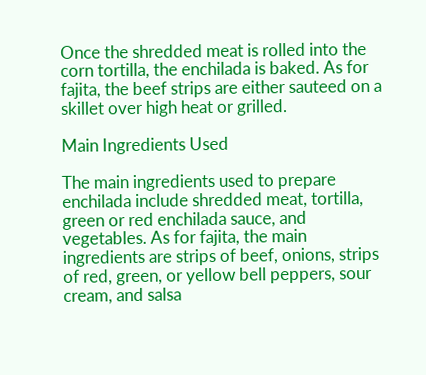Once the shredded meat is rolled into the corn tortilla, the enchilada is baked. As for fajita, the beef strips are either sauteed on a skillet over high heat or grilled.

Main Ingredients Used

The main ingredients used to prepare enchilada include shredded meat, tortilla, green or red enchilada sauce, and vegetables. As for fajita, the main ingredients are strips of beef, onions, strips of red, green, or yellow bell peppers, sour cream, and salsa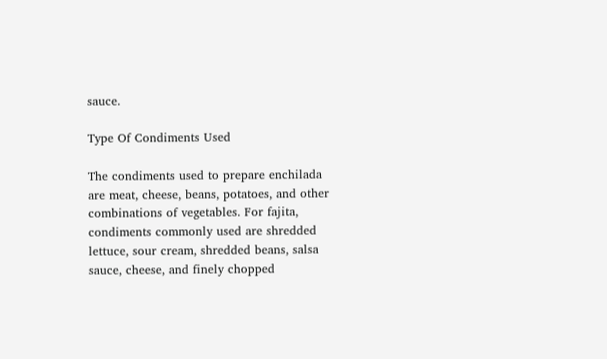sauce.

Type Of Condiments Used

The condiments used to prepare enchilada are meat, cheese, beans, potatoes, and other combinations of vegetables. For fajita, condiments commonly used are shredded lettuce, sour cream, shredded beans, salsa sauce, cheese, and finely chopped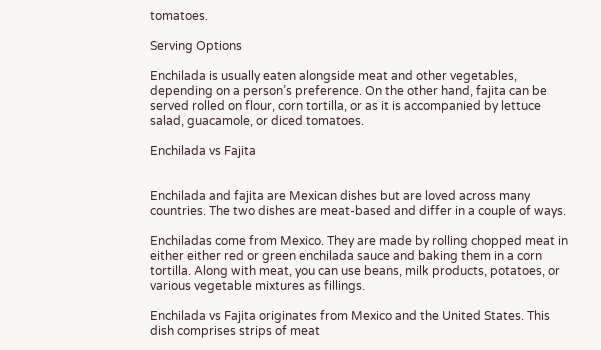tomatoes.

Serving Options

Enchilada is usually eaten alongside meat and other vegetables, depending on a person’s preference. On the other hand, fajita can be served rolled on flour, corn tortilla, or as it is accompanied by lettuce salad, guacamole, or diced tomatoes.

Enchilada vs Fajita


Enchilada and fajita are Mexican dishes but are loved across many countries. The two dishes are meat-based and differ in a couple of ways.

Enchiladas come from Mexico. They are made by rolling chopped meat in either either red or green enchilada sauce and baking them in a corn tortilla. Along with meat, you can use beans, milk products, potatoes, or various vegetable mixtures as fillings.

Enchilada vs Fajita originates from Mexico and the United States. This dish comprises strips of meat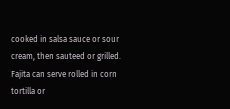cooked in salsa sauce or sour cream, then sauteed or grilled. Fajita can serve rolled in corn tortilla or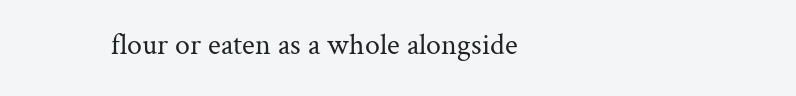flour or eaten as a whole alongside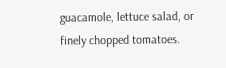guacamole, lettuce salad, or finely chopped tomatoes.